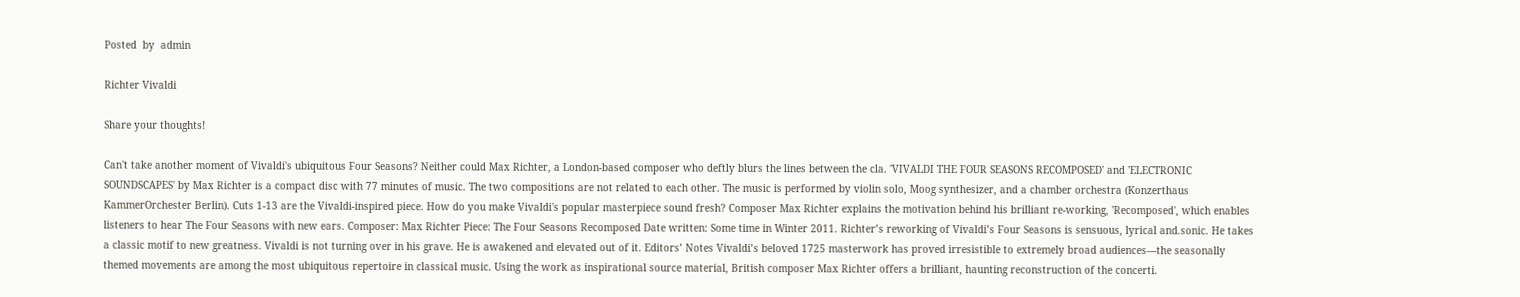Posted  by  admin

Richter Vivaldi

Share your thoughts!

Can't take another moment of Vivaldi's ubiquitous Four Seasons? Neither could Max Richter, a London-based composer who deftly blurs the lines between the cla. 'VIVALDI THE FOUR SEASONS RECOMPOSED' and 'ELECTRONIC SOUNDSCAPES' by Max Richter is a compact disc with 77 minutes of music. The two compositions are not related to each other. The music is performed by violin solo, Moog synthesizer, and a chamber orchestra (Konzerthaus KammerOrchester Berlin). Cuts 1-13 are the Vivaldi-inspired piece. How do you make Vivaldi's popular masterpiece sound fresh? Composer Max Richter explains the motivation behind his brilliant re-working, 'Recomposed', which enables listeners to hear The Four Seasons with new ears. Composer: Max Richter Piece: The Four Seasons Recomposed Date written: Some time in Winter 2011. Richter’s reworking of Vivaldi’s Four Seasons is sensuous, lyrical and.sonic. He takes a classic motif to new greatness. Vivaldi is not turning over in his grave. He is awakened and elevated out of it. Editors’ Notes Vivaldi’s beloved 1725 masterwork has proved irresistible to extremely broad audiences—the seasonally themed movements are among the most ubiquitous repertoire in classical music. Using the work as inspirational source material, British composer Max Richter offers a brilliant, haunting reconstruction of the concerti.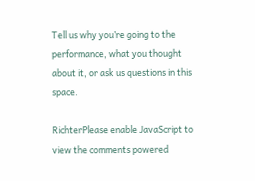Tell us why you’re going to the performance, what you thought about it, or ask us questions in this space.

RichterPlease enable JavaScript to view the comments powered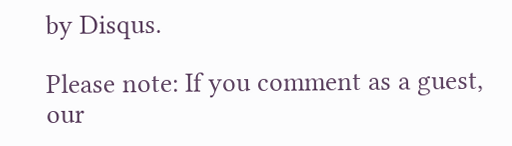by Disqus.

Please note: If you comment as a guest, our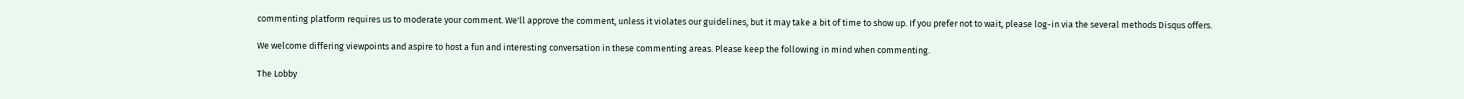commenting platform requires us to moderate your comment. We'll approve the comment, unless it violates our guidelines, but it may take a bit of time to show up. If you prefer not to wait, please log-in via the several methods Disqus offers.

We welcome differing viewpoints and aspire to host a fun and interesting conversation in these commenting areas. Please keep the following in mind when commenting.

The Lobby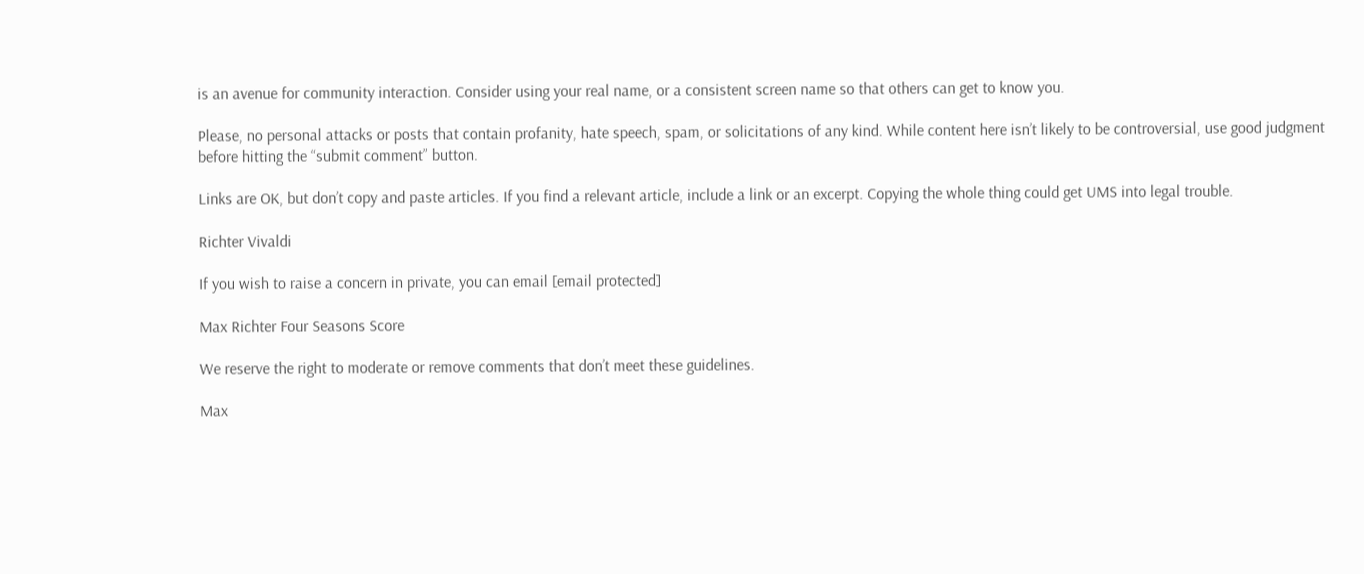is an avenue for community interaction. Consider using your real name, or a consistent screen name so that others can get to know you.

Please, no personal attacks or posts that contain profanity, hate speech, spam, or solicitations of any kind. While content here isn’t likely to be controversial, use good judgment before hitting the “submit comment” button.

Links are OK, but don’t copy and paste articles. If you find a relevant article, include a link or an excerpt. Copying the whole thing could get UMS into legal trouble.

Richter Vivaldi

If you wish to raise a concern in private, you can email [email protected]

Max Richter Four Seasons Score

We reserve the right to moderate or remove comments that don’t meet these guidelines.

Max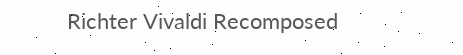Richter Vivaldi Recomposed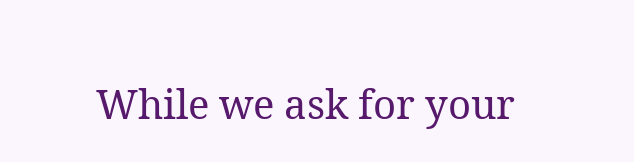While we ask for your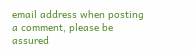email address when posting a comment, please be assured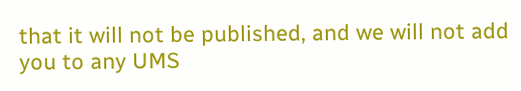that it will not be published, and we will not add you to any UMS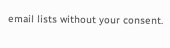email lists without your consent.